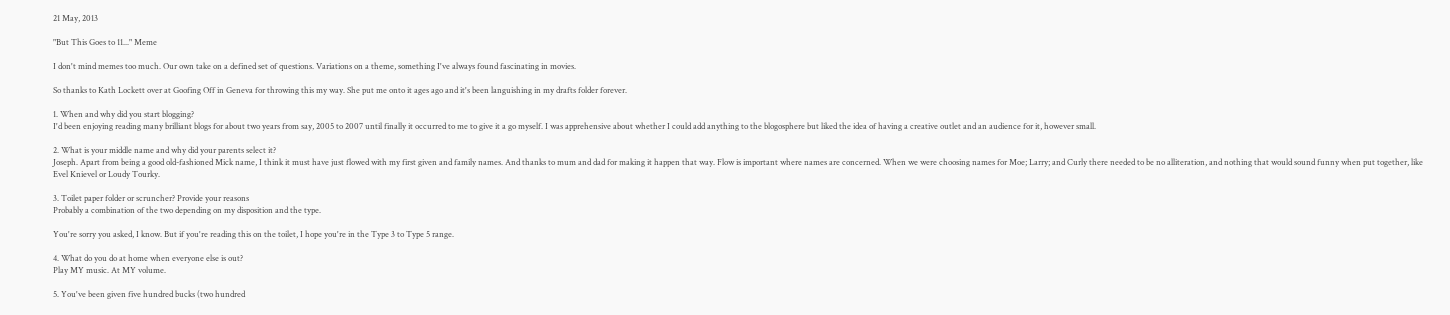21 May, 2013

"But This Goes to 11..." Meme

I don't mind memes too much. Our own take on a defined set of questions. Variations on a theme, something I've always found fascinating in movies.

So thanks to Kath Lockett over at Goofing Off in Geneva for throwing this my way. She put me onto it ages ago and it's been languishing in my drafts folder forever.

1. When and why did you start blogging?
I'd been enjoying reading many brilliant blogs for about two years from say, 2005 to 2007 until finally it occurred to me to give it a go myself. I was apprehensive about whether I could add anything to the blogosphere but liked the idea of having a creative outlet and an audience for it, however small.

2. What is your middle name and why did your parents select it?
Joseph. Apart from being a good old-fashioned Mick name, I think it must have just flowed with my first given and family names. And thanks to mum and dad for making it happen that way. Flow is important where names are concerned. When we were choosing names for Moe; Larry; and Curly there needed to be no alliteration, and nothing that would sound funny when put together, like Evel Knievel or Loudy Tourky.

3. Toilet paper folder or scruncher? Provide your reasons
Probably a combination of the two depending on my disposition and the type.

You're sorry you asked, I know. But if you're reading this on the toilet, I hope you're in the Type 3 to Type 5 range.

4. What do you do at home when everyone else is out?
Play MY music. At MY volume.

5. You've been given five hundred bucks (two hundred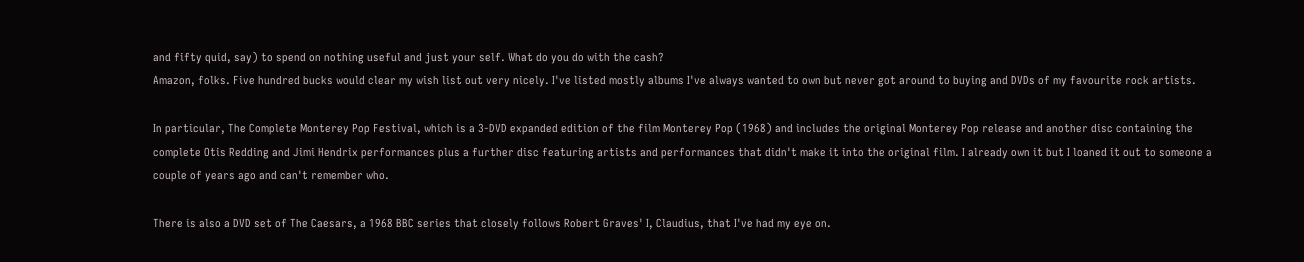and fifty quid, say) to spend on nothing useful and just your self. What do you do with the cash?
Amazon, folks. Five hundred bucks would clear my wish list out very nicely. I've listed mostly albums I've always wanted to own but never got around to buying and DVDs of my favourite rock artists.

In particular, The Complete Monterey Pop Festival, which is a 3-DVD expanded edition of the film Monterey Pop (1968) and includes the original Monterey Pop release and another disc containing the complete Otis Redding and Jimi Hendrix performances plus a further disc featuring artists and performances that didn't make it into the original film. I already own it but I loaned it out to someone a couple of years ago and can't remember who.

There is also a DVD set of The Caesars, a 1968 BBC series that closely follows Robert Graves' I, Claudius, that I've had my eye on.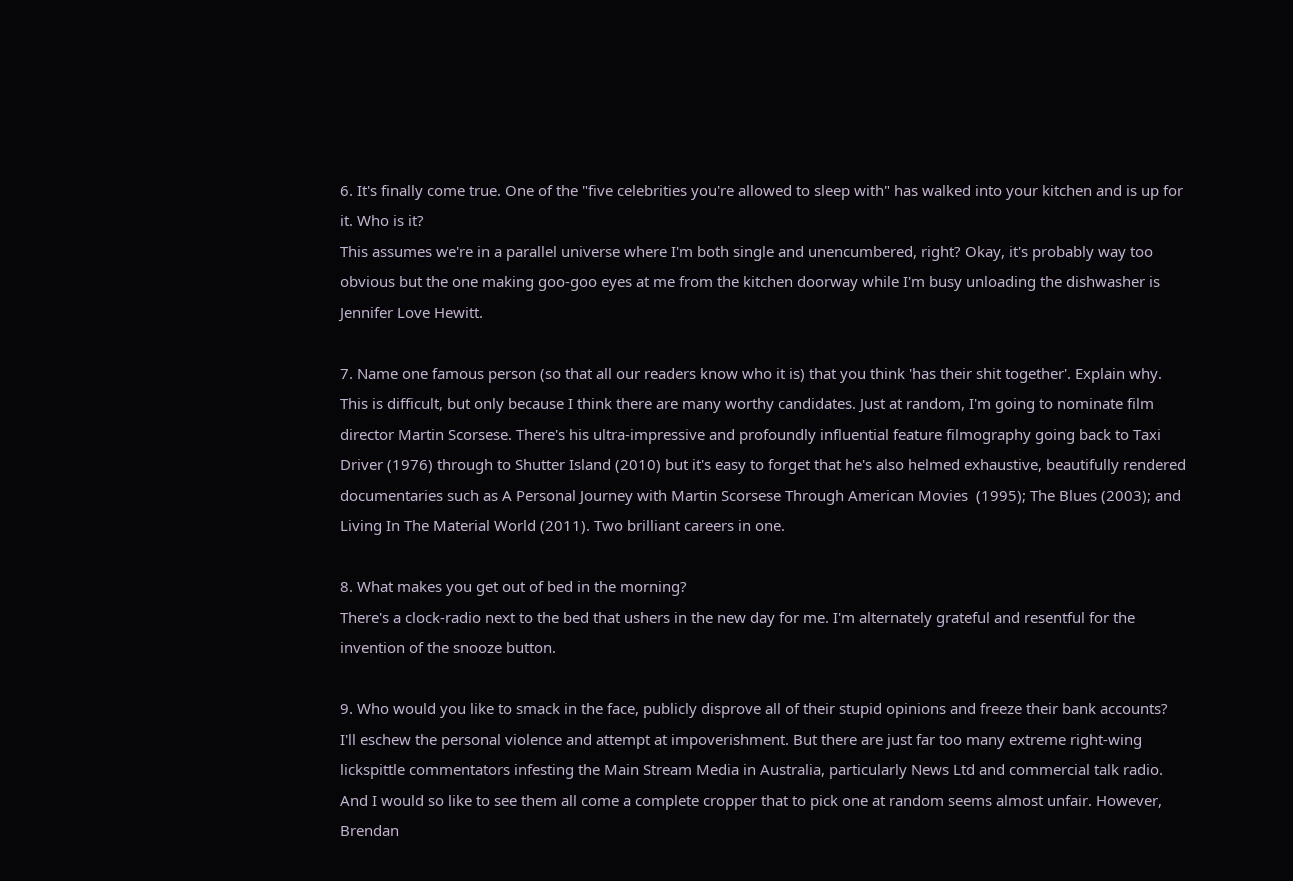6. It's finally come true. One of the "five celebrities you're allowed to sleep with" has walked into your kitchen and is up for it. Who is it?
This assumes we're in a parallel universe where I'm both single and unencumbered, right? Okay, it's probably way too obvious but the one making goo-goo eyes at me from the kitchen doorway while I'm busy unloading the dishwasher is Jennifer Love Hewitt.

7. Name one famous person (so that all our readers know who it is) that you think 'has their shit together'. Explain why.
This is difficult, but only because I think there are many worthy candidates. Just at random, I'm going to nominate film director Martin Scorsese. There's his ultra-impressive and profoundly influential feature filmography going back to Taxi Driver (1976) through to Shutter Island (2010) but it's easy to forget that he's also helmed exhaustive, beautifully rendered documentaries such as A Personal Journey with Martin Scorsese Through American Movies  (1995); The Blues (2003); and Living In The Material World (2011). Two brilliant careers in one.

8. What makes you get out of bed in the morning?
There's a clock-radio next to the bed that ushers in the new day for me. I'm alternately grateful and resentful for the invention of the snooze button.

9. Who would you like to smack in the face, publicly disprove all of their stupid opinions and freeze their bank accounts?
I'll eschew the personal violence and attempt at impoverishment. But there are just far too many extreme right-wing lickspittle commentators infesting the Main Stream Media in Australia, particularly News Ltd and commercial talk radio. And I would so like to see them all come a complete cropper that to pick one at random seems almost unfair. However, Brendan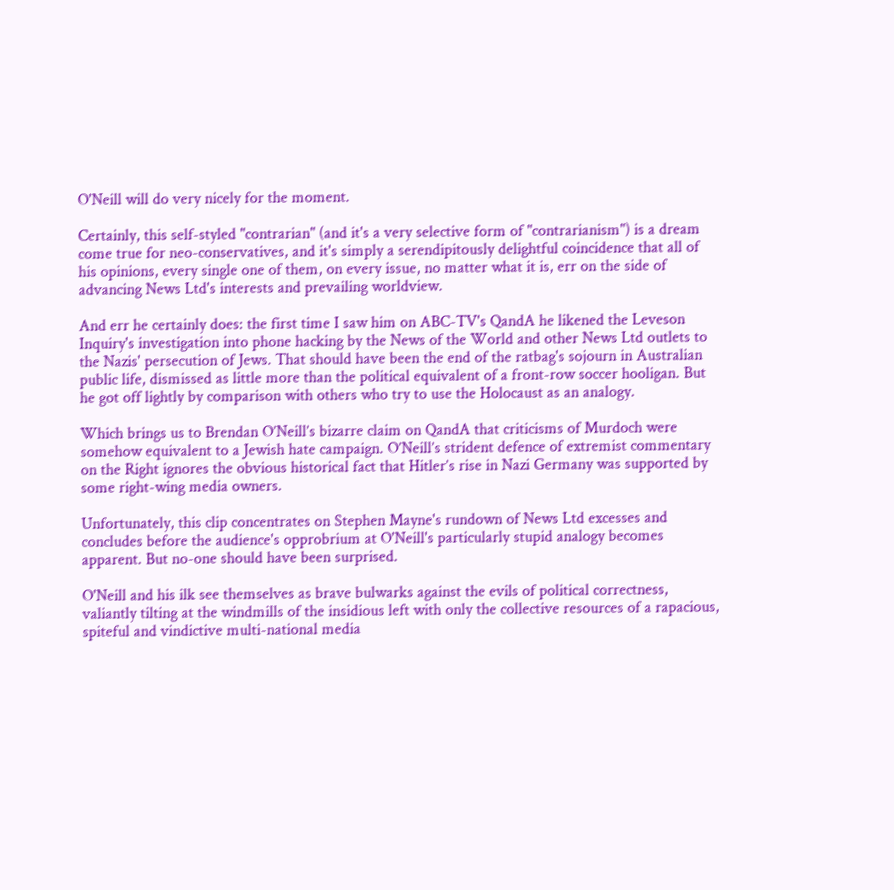O'Neill will do very nicely for the moment.

Certainly, this self-styled "contrarian" (and it's a very selective form of "contrarianism") is a dream come true for neo-conservatives, and it's simply a serendipitously delightful coincidence that all of his opinions, every single one of them, on every issue, no matter what it is, err on the side of advancing News Ltd's interests and prevailing worldview.

And err he certainly does: the first time I saw him on ABC-TV's QandA he likened the Leveson Inquiry's investigation into phone hacking by the News of the World and other News Ltd outlets to the Nazis' persecution of Jews. That should have been the end of the ratbag's sojourn in Australian public life, dismissed as little more than the political equivalent of a front-row soccer hooligan. But he got off lightly by comparison with others who try to use the Holocaust as an analogy.

Which brings us to Brendan O’Neill’s bizarre claim on QandA that criticisms of Murdoch were somehow equivalent to a Jewish hate campaign. O’Neill’s strident defence of extremist commentary on the Right ignores the obvious historical fact that Hitler’s rise in Nazi Germany was supported by some right-wing media owners.

Unfortunately, this clip concentrates on Stephen Mayne's rundown of News Ltd excesses and concludes before the audience's opprobrium at O'Neill's particularly stupid analogy becomes apparent. But no-one should have been surprised.

O'Neill and his ilk see themselves as brave bulwarks against the evils of political correctness, valiantly tilting at the windmills of the insidious left with only the collective resources of a rapacious, spiteful and vindictive multi-national media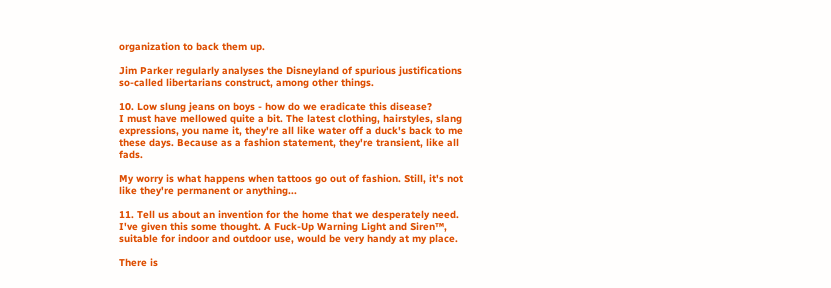organization to back them up.

Jim Parker regularly analyses the Disneyland of spurious justifications so-called libertarians construct, among other things.

10. Low slung jeans on boys - how do we eradicate this disease?
I must have mellowed quite a bit. The latest clothing, hairstyles, slang expressions, you name it, they're all like water off a duck's back to me these days. Because as a fashion statement, they're transient, like all fads.

My worry is what happens when tattoos go out of fashion. Still, it's not like they're permanent or anything...

11. Tell us about an invention for the home that we desperately need.
I've given this some thought. A Fuck-Up Warning Light and Siren™, suitable for indoor and outdoor use, would be very handy at my place.

There is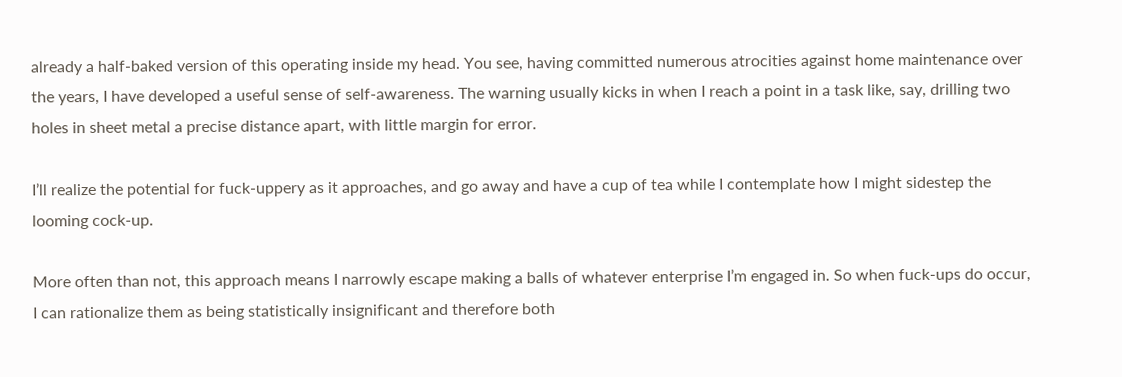already a half-baked version of this operating inside my head. You see, having committed numerous atrocities against home maintenance over the years, I have developed a useful sense of self-awareness. The warning usually kicks in when I reach a point in a task like, say, drilling two holes in sheet metal a precise distance apart, with little margin for error.

I’ll realize the potential for fuck-uppery as it approaches, and go away and have a cup of tea while I contemplate how I might sidestep the looming cock-up.

More often than not, this approach means I narrowly escape making a balls of whatever enterprise I’m engaged in. So when fuck-ups do occur, I can rationalize them as being statistically insignificant and therefore both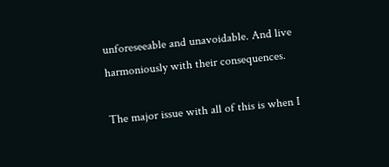unforeseeable and unavoidable. And live harmoniously with their consequences.

The major issue with all of this is when I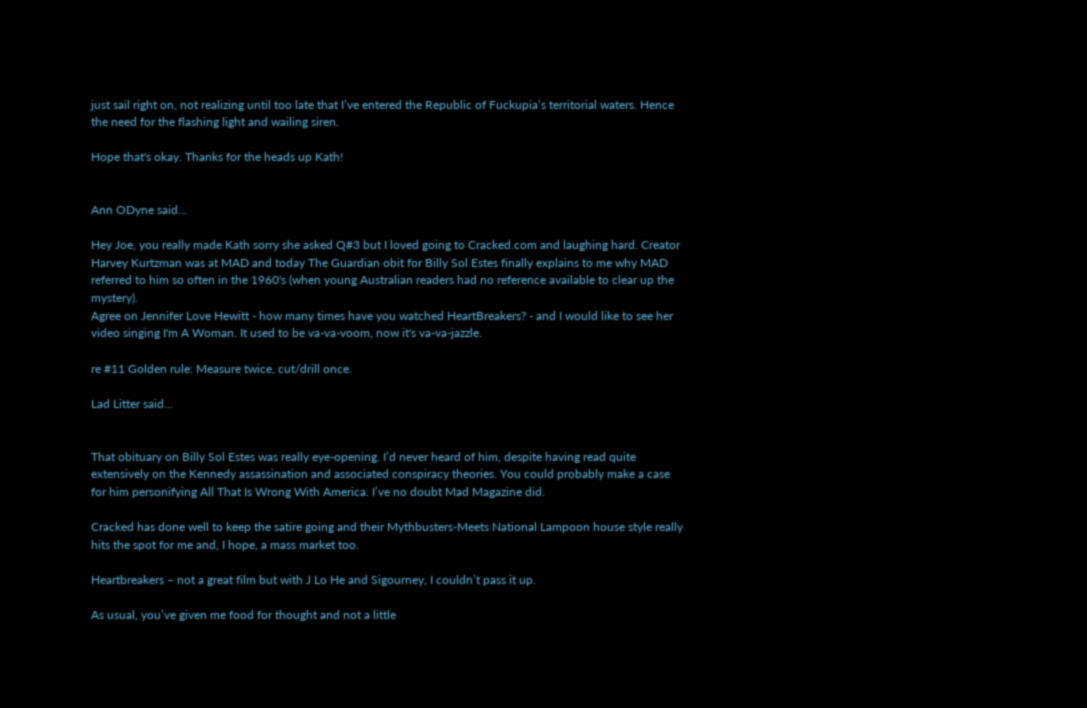just sail right on, not realizing until too late that I’ve entered the Republic of Fuckupia’s territorial waters. Hence the need for the flashing light and wailing siren.

Hope that's okay. Thanks for the heads up Kath!


Ann ODyne said...

Hey Joe, you really made Kath sorry she asked Q#3 but I loved going to Cracked.com and laughing hard. Creator Harvey Kurtzman was at MAD and today The Guardian obit for Billy Sol Estes finally explains to me why MAD referred to him so often in the 1960's (when young Australian readers had no reference available to clear up the mystery).
Agree on Jennifer Love Hewitt - how many times have you watched HeartBreakers? - and I would like to see her video singing I'm A Woman. It used to be va-va-voom, now it's va-va-jazzle.

re #11 Golden rule: Measure twice, cut/drill once.

Lad Litter said...


That obituary on Billy Sol Estes was really eye-opening. I’d never heard of him, despite having read quite extensively on the Kennedy assassination and associated conspiracy theories. You could probably make a case for him personifying All That Is Wrong With America. I’ve no doubt Mad Magazine did.

Cracked has done well to keep the satire going and their Mythbusters-Meets National Lampoon house style really hits the spot for me and, I hope, a mass market too.

Heartbreakers – not a great film but with J Lo He and Sigourney, I couldn’t pass it up.

As usual, you’ve given me food for thought and not a little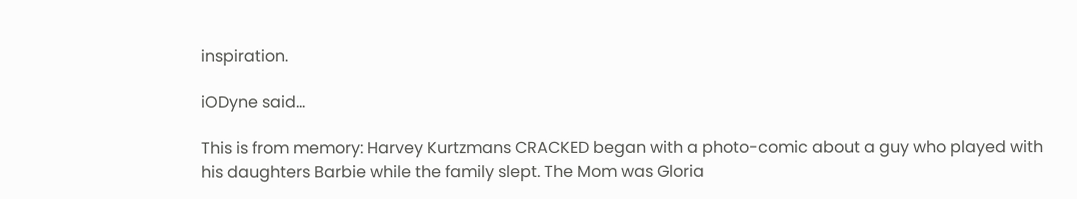inspiration.

iODyne said...

This is from memory: Harvey Kurtzmans CRACKED began with a photo-comic about a guy who played with his daughters Barbie while the family slept. The Mom was Gloria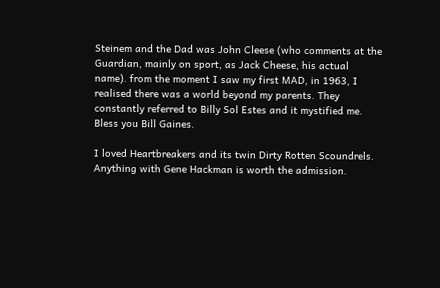Steinem and the Dad was John Cleese (who comments at the Guardian, mainly on sport, as Jack Cheese, his actual name). from the moment I saw my first MAD, in 1963, I realised there was a world beyond my parents. They constantly referred to Billy Sol Estes and it mystified me.
Bless you Bill Gaines.

I loved Heartbreakers and its twin Dirty Rotten Scoundrels. Anything with Gene Hackman is worth the admission.